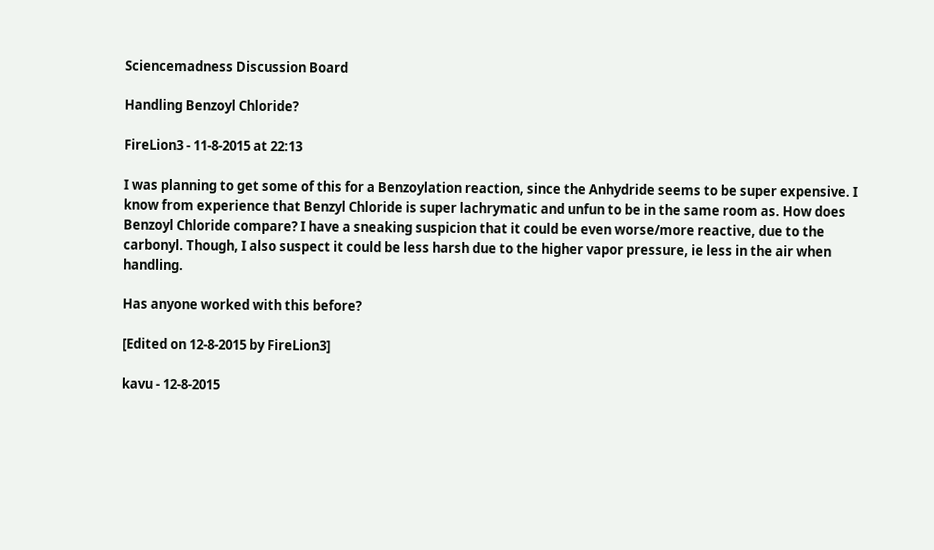Sciencemadness Discussion Board

Handling Benzoyl Chloride?

FireLion3 - 11-8-2015 at 22:13

I was planning to get some of this for a Benzoylation reaction, since the Anhydride seems to be super expensive. I know from experience that Benzyl Chloride is super lachrymatic and unfun to be in the same room as. How does Benzoyl Chloride compare? I have a sneaking suspicion that it could be even worse/more reactive, due to the carbonyl. Though, I also suspect it could be less harsh due to the higher vapor pressure, ie less in the air when handling.

Has anyone worked with this before?

[Edited on 12-8-2015 by FireLion3]

kavu - 12-8-2015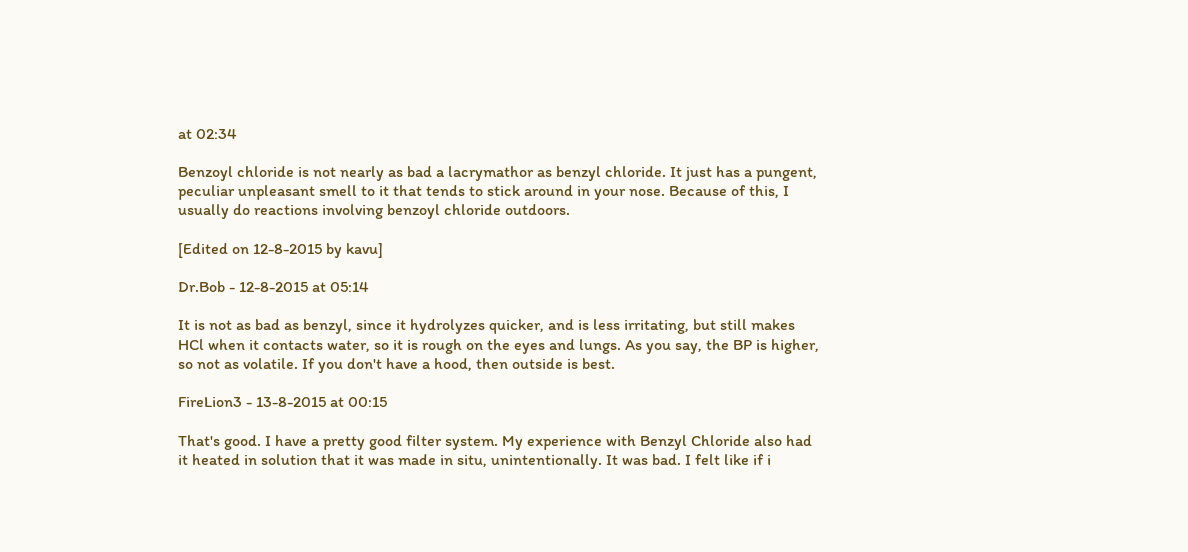at 02:34

Benzoyl chloride is not nearly as bad a lacrymathor as benzyl chloride. It just has a pungent, peculiar unpleasant smell to it that tends to stick around in your nose. Because of this, I usually do reactions involving benzoyl chloride outdoors.

[Edited on 12-8-2015 by kavu]

Dr.Bob - 12-8-2015 at 05:14

It is not as bad as benzyl, since it hydrolyzes quicker, and is less irritating, but still makes HCl when it contacts water, so it is rough on the eyes and lungs. As you say, the BP is higher, so not as volatile. If you don't have a hood, then outside is best.

FireLion3 - 13-8-2015 at 00:15

That's good. I have a pretty good filter system. My experience with Benzyl Chloride also had it heated in solution that it was made in situ, unintentionally. It was bad. I felt like if i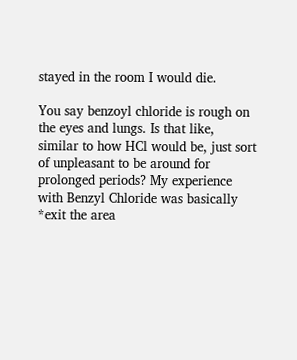stayed in the room I would die.

You say benzoyl chloride is rough on the eyes and lungs. Is that like, similar to how HCl would be, just sort of unpleasant to be around for prolonged periods? My experience with Benzyl Chloride was basically *exit the area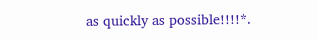as quickly as possible!!!!*.